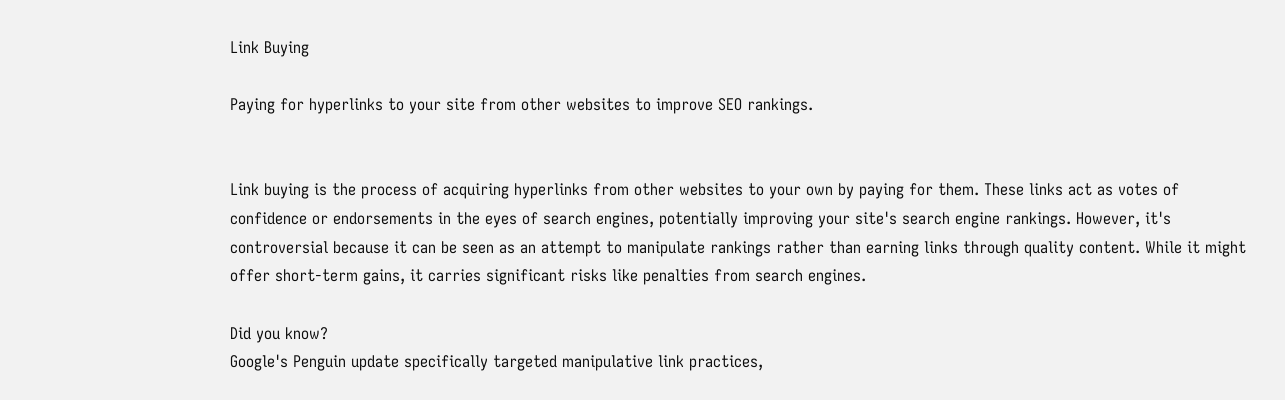Link Buying

Paying for hyperlinks to your site from other websites to improve SEO rankings.


Link buying is the process of acquiring hyperlinks from other websites to your own by paying for them. These links act as votes of confidence or endorsements in the eyes of search engines, potentially improving your site's search engine rankings. However, it's controversial because it can be seen as an attempt to manipulate rankings rather than earning links through quality content. While it might offer short-term gains, it carries significant risks like penalties from search engines.

Did you know?
Google's Penguin update specifically targeted manipulative link practices,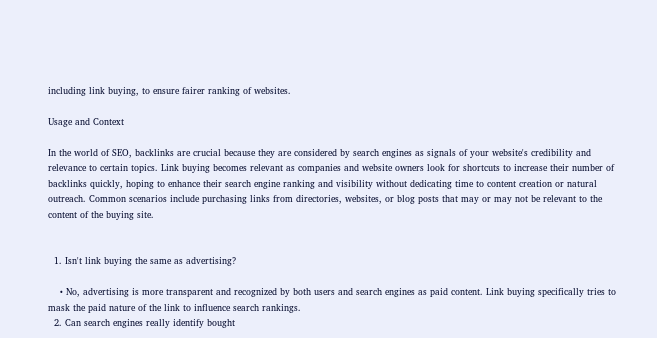including link buying, to ensure fairer ranking of websites.

Usage and Context

In the world of SEO, backlinks are crucial because they are considered by search engines as signals of your website's credibility and relevance to certain topics. Link buying becomes relevant as companies and website owners look for shortcuts to increase their number of backlinks quickly, hoping to enhance their search engine ranking and visibility without dedicating time to content creation or natural outreach. Common scenarios include purchasing links from directories, websites, or blog posts that may or may not be relevant to the content of the buying site.


  1. Isn't link buying the same as advertising?

    • No, advertising is more transparent and recognized by both users and search engines as paid content. Link buying specifically tries to mask the paid nature of the link to influence search rankings.
  2. Can search engines really identify bought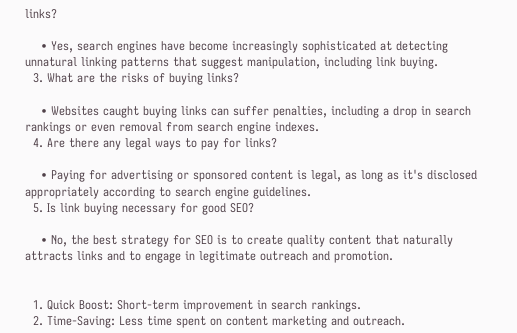links?

    • Yes, search engines have become increasingly sophisticated at detecting unnatural linking patterns that suggest manipulation, including link buying.
  3. What are the risks of buying links?

    • Websites caught buying links can suffer penalties, including a drop in search rankings or even removal from search engine indexes.
  4. Are there any legal ways to pay for links?

    • Paying for advertising or sponsored content is legal, as long as it's disclosed appropriately according to search engine guidelines.
  5. Is link buying necessary for good SEO?

    • No, the best strategy for SEO is to create quality content that naturally attracts links and to engage in legitimate outreach and promotion.


  1. Quick Boost: Short-term improvement in search rankings.
  2. Time-Saving: Less time spent on content marketing and outreach.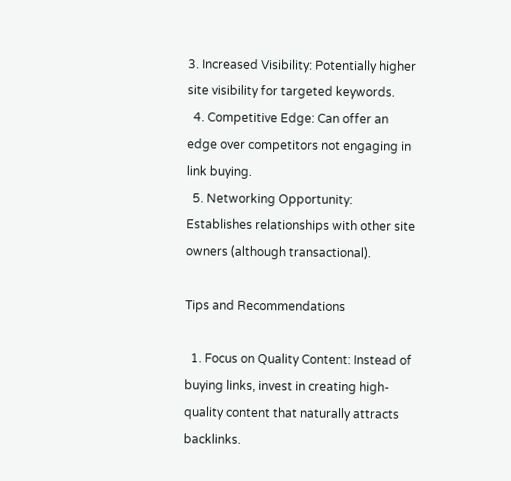3. Increased Visibility: Potentially higher site visibility for targeted keywords.
  4. Competitive Edge: Can offer an edge over competitors not engaging in link buying.
  5. Networking Opportunity: Establishes relationships with other site owners (although transactional).

Tips and Recommendations

  1. Focus on Quality Content: Instead of buying links, invest in creating high-quality content that naturally attracts backlinks.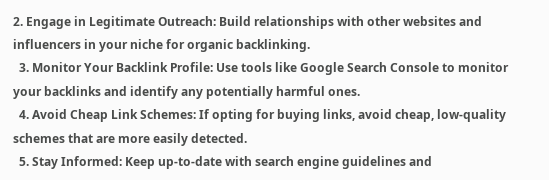2. Engage in Legitimate Outreach: Build relationships with other websites and influencers in your niche for organic backlinking.
  3. Monitor Your Backlink Profile: Use tools like Google Search Console to monitor your backlinks and identify any potentially harmful ones.
  4. Avoid Cheap Link Schemes: If opting for buying links, avoid cheap, low-quality schemes that are more easily detected.
  5. Stay Informed: Keep up-to-date with search engine guidelines and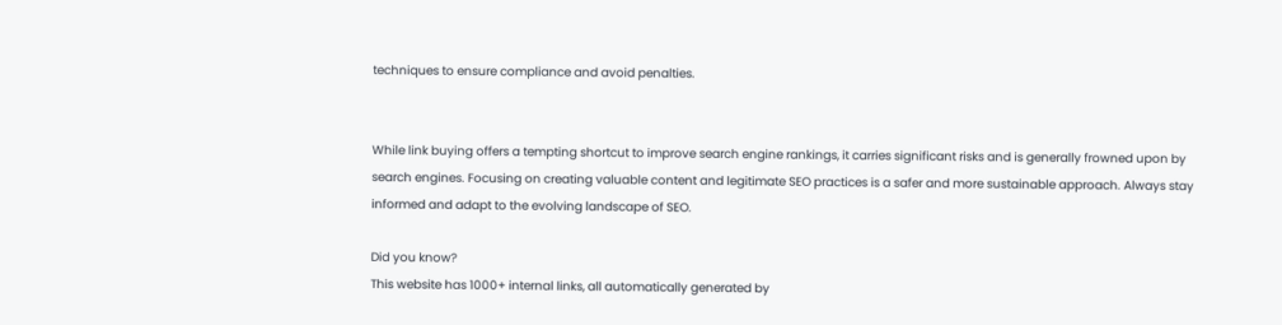techniques to ensure compliance and avoid penalties.


While link buying offers a tempting shortcut to improve search engine rankings, it carries significant risks and is generally frowned upon by search engines. Focusing on creating valuable content and legitimate SEO practices is a safer and more sustainable approach. Always stay informed and adapt to the evolving landscape of SEO.

Did you know?
This website has 1000+ internal links, all automatically generated by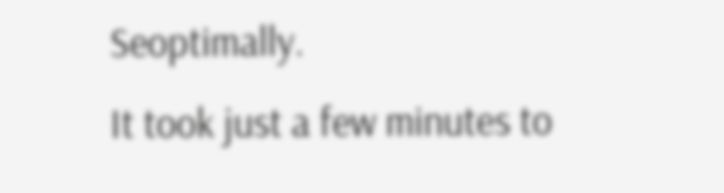Seoptimally.
It took just a few minutes to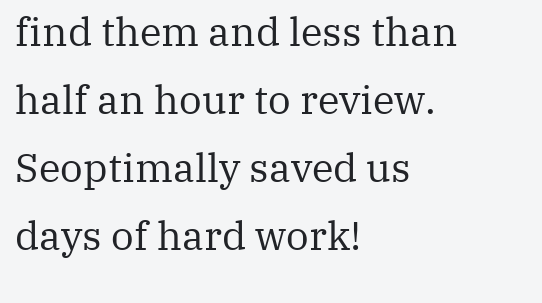find them and less than half an hour to review.
Seoptimally saved us days of hard work!